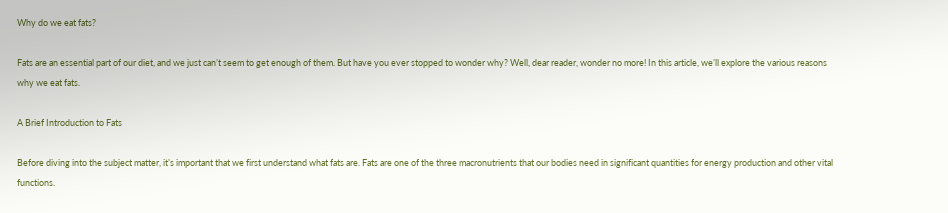Why do we eat fats?

Fats are an essential part of our diet, and we just can’t seem to get enough of them. But have you ever stopped to wonder why? Well, dear reader, wonder no more! In this article, we’ll explore the various reasons why we eat fats.

A Brief Introduction to Fats

Before diving into the subject matter, it’s important that we first understand what fats are. Fats are one of the three macronutrients that our bodies need in significant quantities for energy production and other vital functions.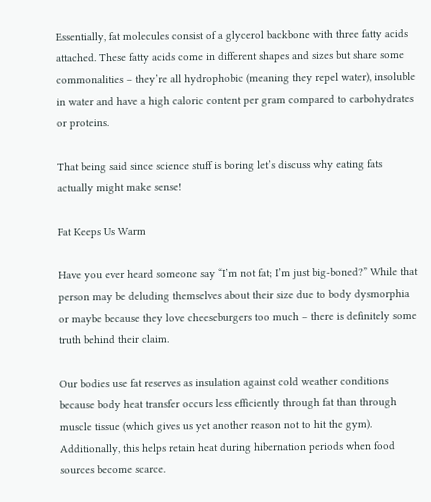Essentially, fat molecules consist of a glycerol backbone with three fatty acids attached. These fatty acids come in different shapes and sizes but share some commonalities – they’re all hydrophobic (meaning they repel water), insoluble in water and have a high caloric content per gram compared to carbohydrates or proteins.

That being said since science stuff is boring let’s discuss why eating fats actually might make sense!

Fat Keeps Us Warm

Have you ever heard someone say “I’m not fat; I’m just big-boned?” While that person may be deluding themselves about their size due to body dysmorphia or maybe because they love cheeseburgers too much – there is definitely some truth behind their claim.

Our bodies use fat reserves as insulation against cold weather conditions because body heat transfer occurs less efficiently through fat than through muscle tissue (which gives us yet another reason not to hit the gym). Additionally, this helps retain heat during hibernation periods when food sources become scarce.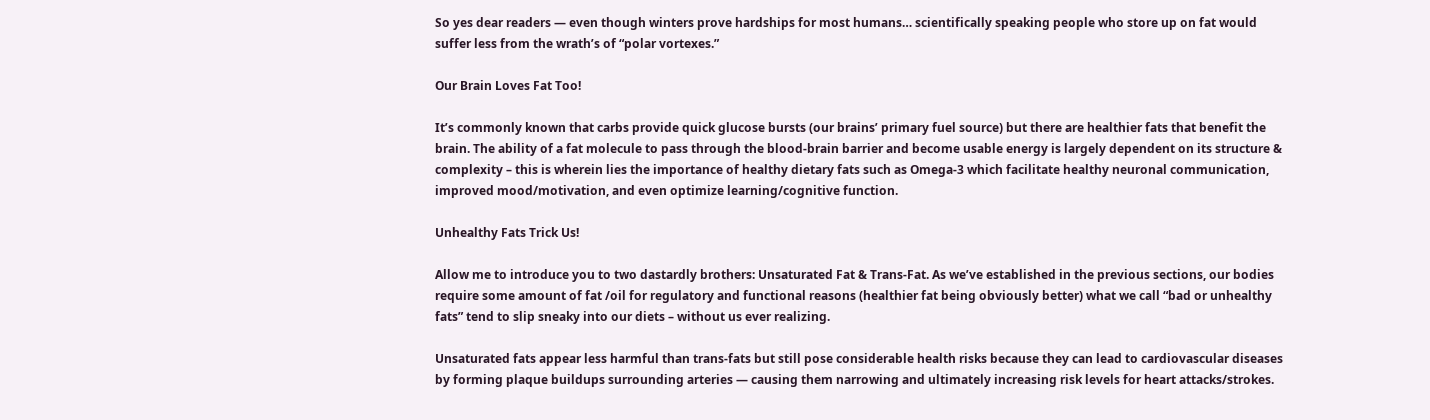So yes dear readers — even though winters prove hardships for most humans… scientifically speaking people who store up on fat would suffer less from the wrath’s of “polar vortexes.”

Our Brain Loves Fat Too!

It’s commonly known that carbs provide quick glucose bursts (our brains’ primary fuel source) but there are healthier fats that benefit the brain. The ability of a fat molecule to pass through the blood-brain barrier and become usable energy is largely dependent on its structure & complexity – this is wherein lies the importance of healthy dietary fats such as Omega-3 which facilitate healthy neuronal communication, improved mood/motivation, and even optimize learning/cognitive function.

Unhealthy Fats Trick Us!

Allow me to introduce you to two dastardly brothers: Unsaturated Fat & Trans-Fat. As we’ve established in the previous sections, our bodies require some amount of fat /oil for regulatory and functional reasons (healthier fat being obviously better) what we call “bad or unhealthy fats” tend to slip sneaky into our diets – without us ever realizing.

Unsaturated fats appear less harmful than trans-fats but still pose considerable health risks because they can lead to cardiovascular diseases by forming plaque buildups surrounding arteries — causing them narrowing and ultimately increasing risk levels for heart attacks/strokes.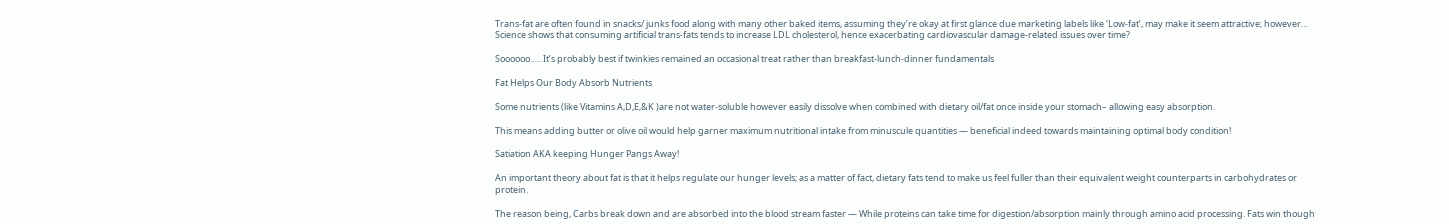Trans-fat are often found in snacks/ junks food along with many other baked items, assuming they’re okay at first glance due marketing labels like ‘Low-fat’, may make it seem attractive; however… Science shows that consuming artificial trans-fats tends to increase LDL cholesterol, hence exacerbating cardiovascular damage-related issues over time?

Soooooo….. It’s probably best if twinkies remained an occasional treat rather than breakfast-lunch-dinner fundamentals

Fat Helps Our Body Absorb Nutrients

Some nutrients (like Vitamins A,D,E,&K )are not water-soluble however easily dissolve when combined with dietary oil/fat once inside your stomach– allowing easy absorption.

This means adding butter or olive oil would help garner maximum nutritional intake from minuscule quantities — beneficial indeed towards maintaining optimal body condition!

Satiation AKA keeping Hunger Pangs Away!

An important theory about fat is that it helps regulate our hunger levels; as a matter of fact, dietary fats tend to make us feel fuller than their equivalent weight counterparts in carbohydrates or protein.

The reason being, Carbs break down and are absorbed into the blood stream faster — While proteins can take time for digestion/absorption mainly through amino acid processing. Fats win though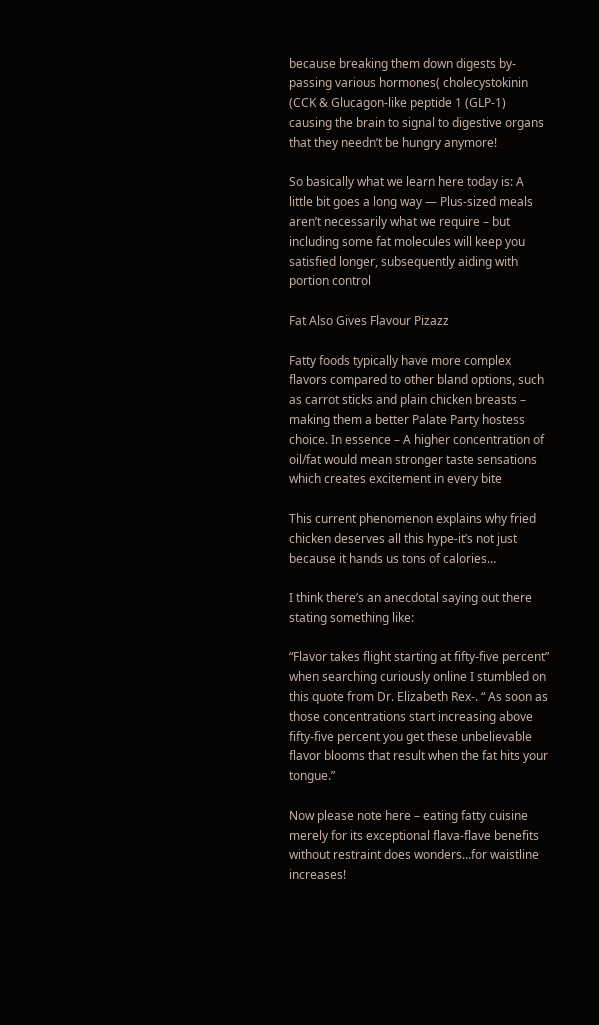because breaking them down digests by-passing various hormones( cholecystokinin (CCK & Glucagon-like peptide 1 (GLP-1) causing the brain to signal to digestive organs that they needn’t be hungry anymore!

So basically what we learn here today is: A little bit goes a long way — Plus-sized meals aren’t necessarily what we require – but including some fat molecules will keep you satisfied longer, subsequently aiding with portion control

Fat Also Gives Flavour Pizazz

Fatty foods typically have more complex flavors compared to other bland options, such as carrot sticks and plain chicken breasts – making them a better Palate Party hostess choice. In essence – A higher concentration of oil/fat would mean stronger taste sensations which creates excitement in every bite

This current phenomenon explains why fried chicken deserves all this hype-it’s not just because it hands us tons of calories…

I think there’s an anecdotal saying out there stating something like:

“Flavor takes flight starting at fifty-five percent” when searching curiously online I stumbled on this quote from Dr. Elizabeth Rex-. “ As soon as those concentrations start increasing above fifty-five percent you get these unbelievable flavor blooms that result when the fat hits your tongue.”

Now please note here – eating fatty cuisine merely for its exceptional flava-flave benefits without restraint does wonders…for waistline increases!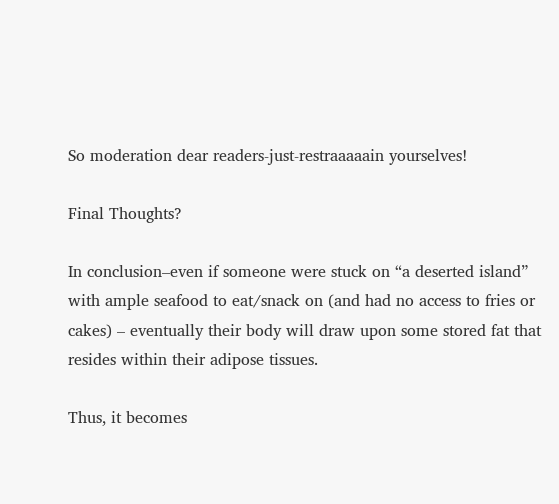So moderation dear readers-just-restraaaaain yourselves!

Final Thoughts?

In conclusion–even if someone were stuck on “a deserted island” with ample seafood to eat/snack on (and had no access to fries or cakes) – eventually their body will draw upon some stored fat that resides within their adipose tissues.

Thus, it becomes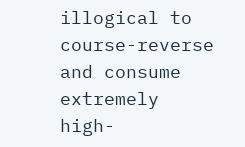illogical to course-reverse and consume extremely high-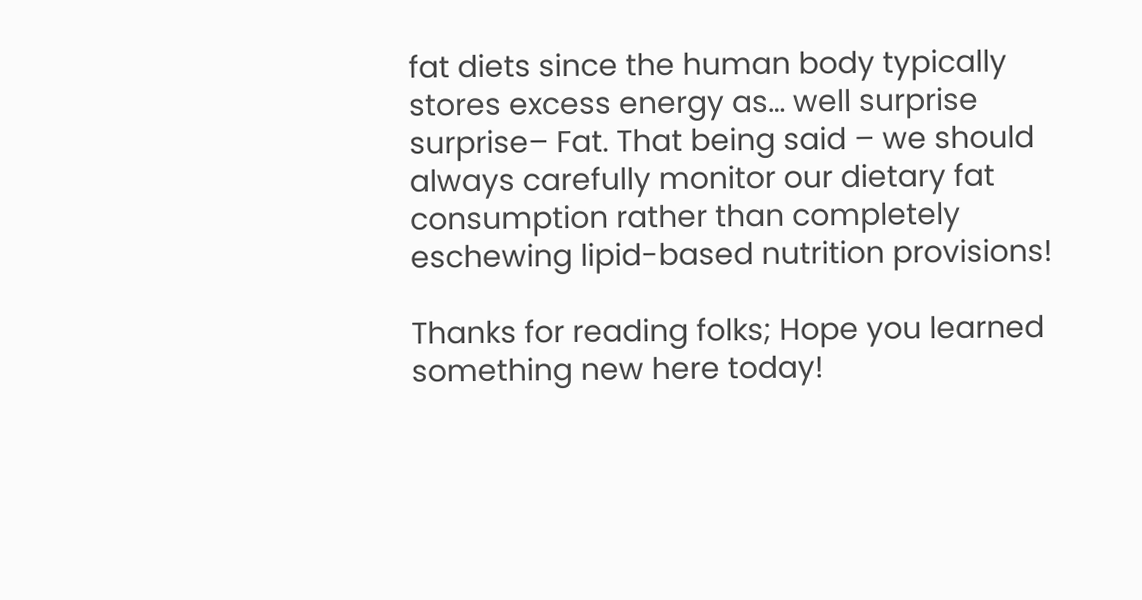fat diets since the human body typically stores excess energy as… well surprise surprise– Fat. That being said – we should always carefully monitor our dietary fat consumption rather than completely eschewing lipid-based nutrition provisions!

Thanks for reading folks; Hope you learned something new here today!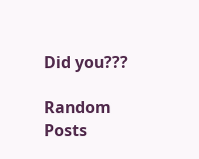Did you???

Random Posts